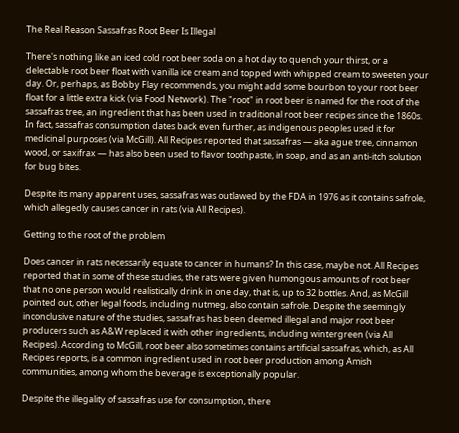The Real Reason Sassafras Root Beer Is Illegal

There's nothing like an iced cold root beer soda on a hot day to quench your thirst, or a delectable root beer float with vanilla ice cream and topped with whipped cream to sweeten your day. Or, perhaps, as Bobby Flay recommends, you might add some bourbon to your root beer float for a little extra kick (via Food Network). The "root" in root beer is named for the root of the sassafras tree, an ingredient that has been used in traditional root beer recipes since the 1860s. In fact, sassafras consumption dates back even further, as indigenous peoples used it for medicinal purposes (via McGill). All Recipes reported that sassafras — aka ague tree, cinnamon wood, or saxifrax — has also been used to flavor toothpaste, in soap, and as an anti-itch solution for bug bites.

Despite its many apparent uses, sassafras was outlawed by the FDA in 1976 as it contains safrole, which allegedly causes cancer in rats (via All Recipes).

Getting to the root of the problem

Does cancer in rats necessarily equate to cancer in humans? In this case, maybe not. All Recipes reported that in some of these studies, the rats were given humongous amounts of root beer that no one person would realistically drink in one day, that is, up to 32 bottles. And, as McGill pointed out, other legal foods, including nutmeg, also contain safrole. Despite the seemingly inconclusive nature of the studies, sassafras has been deemed illegal and major root beer producers such as A&W replaced it with other ingredients, including wintergreen (via All Recipes). According to McGill, root beer also sometimes contains artificial sassafras, which, as All Recipes reports, is a common ingredient used in root beer production among Amish communities, among whom the beverage is exceptionally popular.

Despite the illegality of sassafras use for consumption, there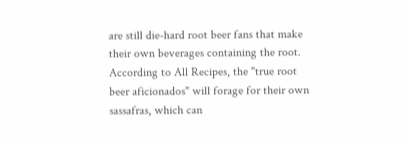are still die-hard root beer fans that make their own beverages containing the root. According to All Recipes, the "true root beer aficionados" will forage for their own sassafras, which can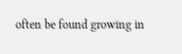often be found growing in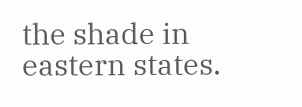the shade in eastern states.